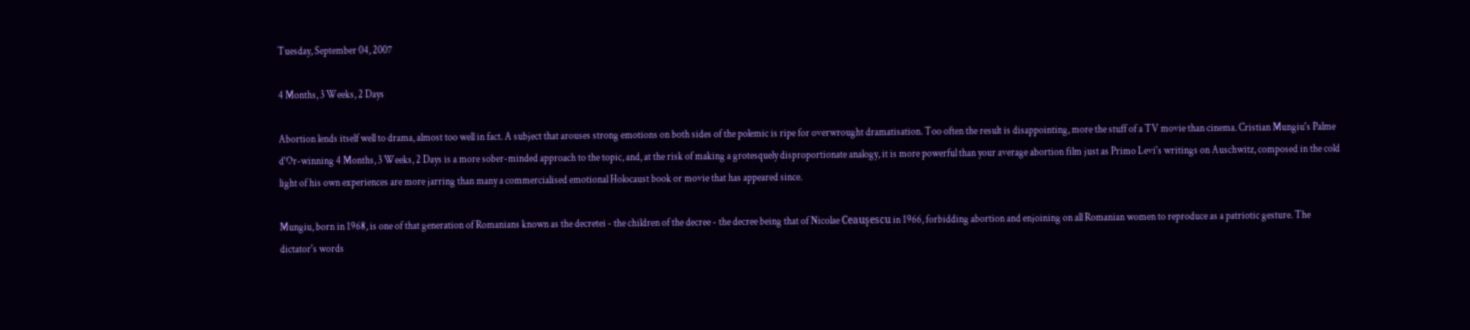Tuesday, September 04, 2007

4 Months, 3 Weeks, 2 Days

Abortion lends itself well to drama, almost too well in fact. A subject that arouses strong emotions on both sides of the polemic is ripe for overwrought dramatisation. Too often the result is disappointing, more the stuff of a TV movie than cinema. Cristian Mungiu's Palme d'Or-winning 4 Months, 3 Weeks, 2 Days is a more sober-minded approach to the topic, and, at the risk of making a grotesquely disproportionate analogy, it is more powerful than your average abortion film just as Primo Levi's writings on Auschwitz, composed in the cold light of his own experiences are more jarring than many a commercialised emotional Holocaust book or movie that has appeared since.

Mungiu, born in 1968, is one of that generation of Romanians known as the decretei - the children of the decree - the decree being that of Nicolae Ceauşescu in 1966, forbidding abortion and enjoining on all Romanian women to reproduce as a patriotic gesture. The dictator's words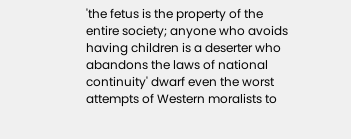'the fetus is the property of the entire society; anyone who avoids having children is a deserter who abandons the laws of national continuity' dwarf even the worst attempts of Western moralists to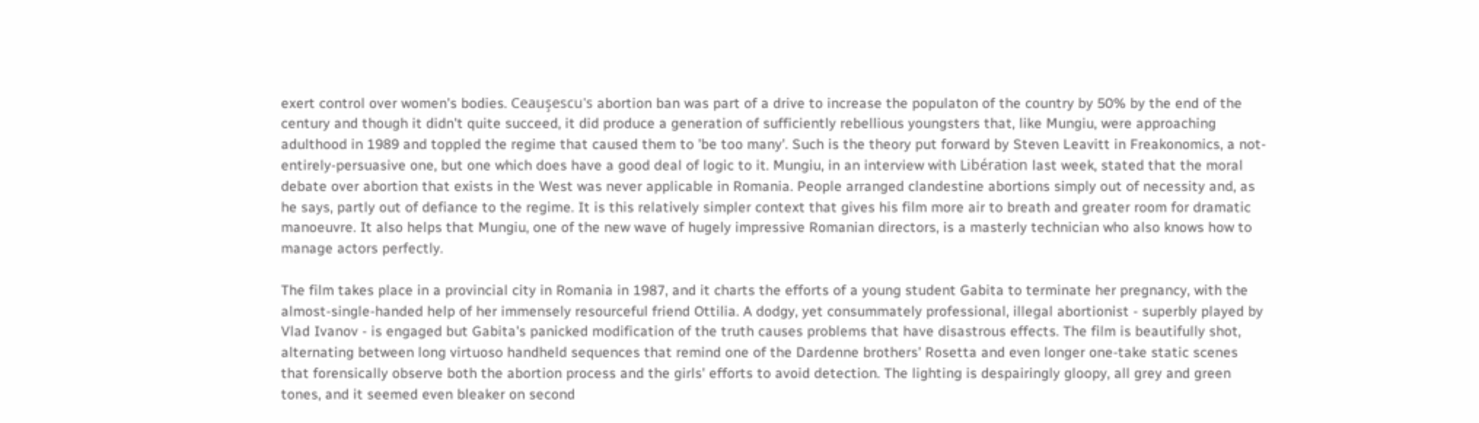exert control over women's bodies. Ceauşescu's abortion ban was part of a drive to increase the populaton of the country by 50% by the end of the century and though it didn't quite succeed, it did produce a generation of sufficiently rebellious youngsters that, like Mungiu, were approaching adulthood in 1989 and toppled the regime that caused them to 'be too many'. Such is the theory put forward by Steven Leavitt in Freakonomics, a not-entirely-persuasive one, but one which does have a good deal of logic to it. Mungiu, in an interview with Libération last week, stated that the moral debate over abortion that exists in the West was never applicable in Romania. People arranged clandestine abortions simply out of necessity and, as he says, partly out of defiance to the regime. It is this relatively simpler context that gives his film more air to breath and greater room for dramatic manoeuvre. It also helps that Mungiu, one of the new wave of hugely impressive Romanian directors, is a masterly technician who also knows how to manage actors perfectly.

The film takes place in a provincial city in Romania in 1987, and it charts the efforts of a young student Gabita to terminate her pregnancy, with the almost-single-handed help of her immensely resourceful friend Ottilia. A dodgy, yet consummately professional, illegal abortionist - superbly played by Vlad Ivanov - is engaged but Gabita's panicked modification of the truth causes problems that have disastrous effects. The film is beautifully shot, alternating between long virtuoso handheld sequences that remind one of the Dardenne brothers' Rosetta and even longer one-take static scenes that forensically observe both the abortion process and the girls' efforts to avoid detection. The lighting is despairingly gloopy, all grey and green tones, and it seemed even bleaker on second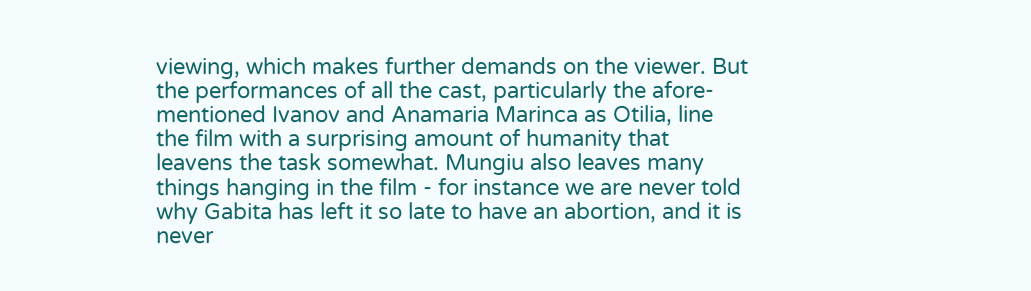viewing, which makes further demands on the viewer. But the performances of all the cast, particularly the afore-mentioned Ivanov and Anamaria Marinca as Otilia, line the film with a surprising amount of humanity that leavens the task somewhat. Mungiu also leaves many things hanging in the film - for instance we are never told why Gabita has left it so late to have an abortion, and it is never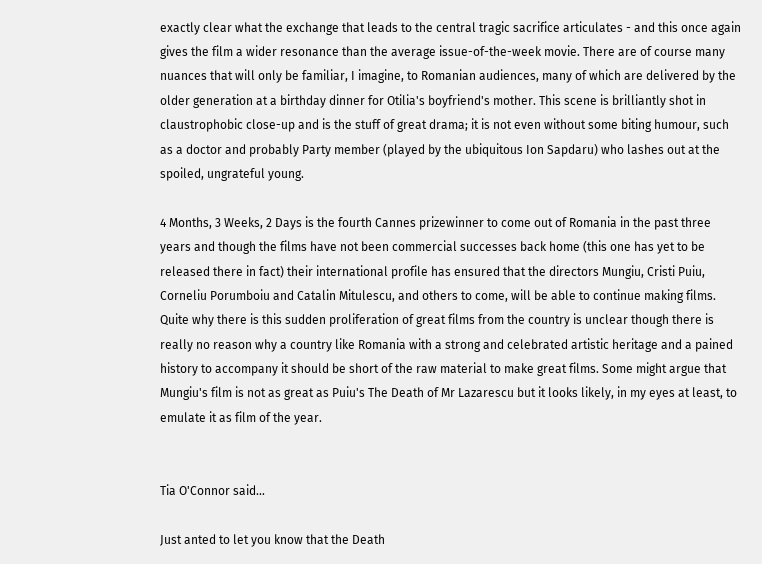exactly clear what the exchange that leads to the central tragic sacrifice articulates - and this once again gives the film a wider resonance than the average issue-of-the-week movie. There are of course many nuances that will only be familiar, I imagine, to Romanian audiences, many of which are delivered by the older generation at a birthday dinner for Otilia's boyfriend's mother. This scene is brilliantly shot in claustrophobic close-up and is the stuff of great drama; it is not even without some biting humour, such as a doctor and probably Party member (played by the ubiquitous Ion Sapdaru) who lashes out at the spoiled, ungrateful young.

4 Months, 3 Weeks, 2 Days is the fourth Cannes prizewinner to come out of Romania in the past three years and though the films have not been commercial successes back home (this one has yet to be released there in fact) their international profile has ensured that the directors Mungiu, Cristi Puiu, Corneliu Porumboiu and Catalin Mitulescu, and others to come, will be able to continue making films. Quite why there is this sudden proliferation of great films from the country is unclear though there is really no reason why a country like Romania with a strong and celebrated artistic heritage and a pained history to accompany it should be short of the raw material to make great films. Some might argue that Mungiu's film is not as great as Puiu's The Death of Mr Lazarescu but it looks likely, in my eyes at least, to emulate it as film of the year.


Tia O'Connor said...

Just anted to let you know that the Death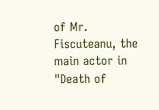of Mr. Fiscuteanu, the main actor in "Death of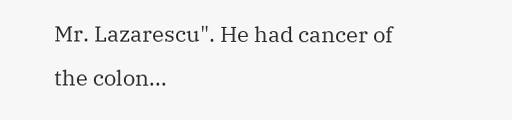Mr. Lazarescu". He had cancer of the colon...